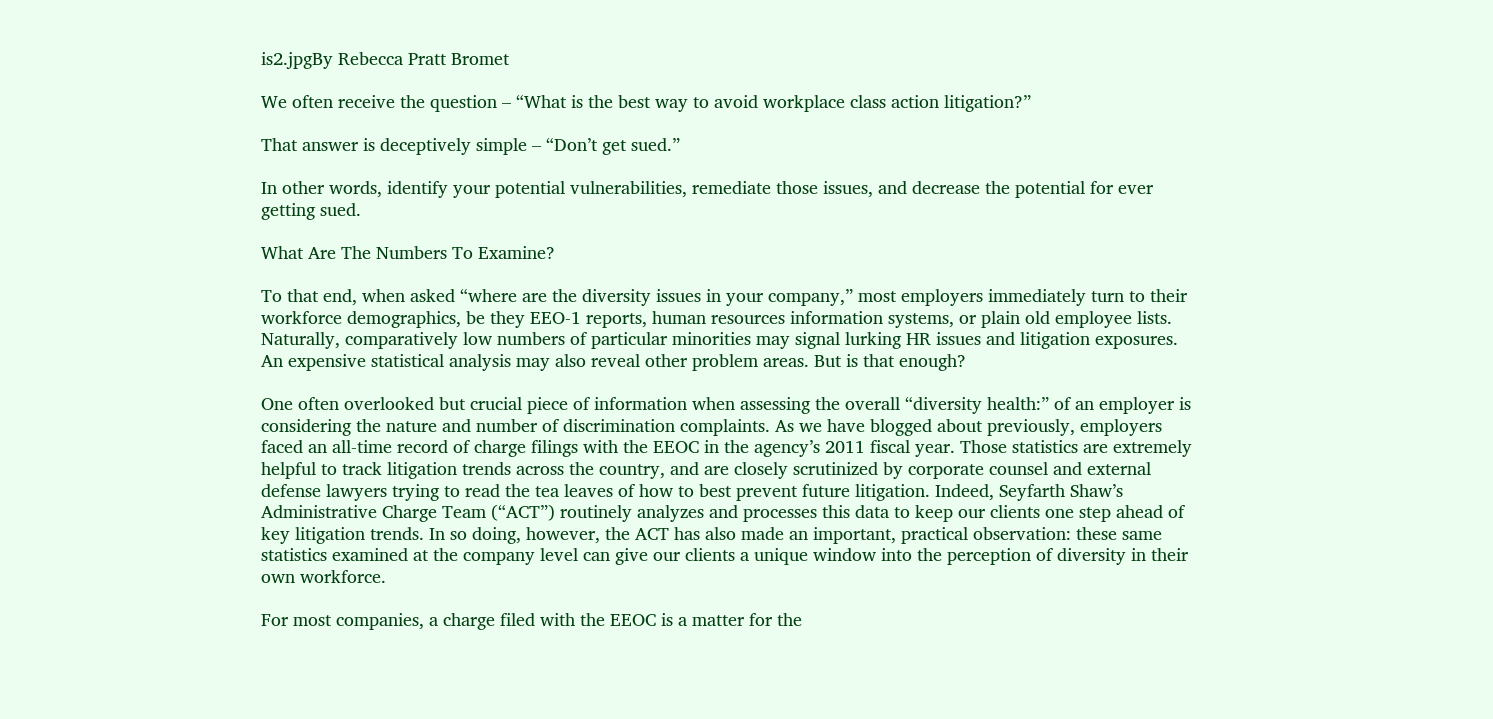is2.jpgBy Rebecca Pratt Bromet

We often receive the question – “What is the best way to avoid workplace class action litigation?”

That answer is deceptively simple – “Don’t get sued.”

In other words, identify your potential vulnerabilities, remediate those issues, and decrease the potential for ever getting sued.

What Are The Numbers To Examine?

To that end, when asked “where are the diversity issues in your company,” most employers immediately turn to their workforce demographics, be they EEO-1 reports, human resources information systems, or plain old employee lists. Naturally, comparatively low numbers of particular minorities may signal lurking HR issues and litigation exposures. An expensive statistical analysis may also reveal other problem areas. But is that enough?

One often overlooked but crucial piece of information when assessing the overall “diversity health:” of an employer is considering the nature and number of discrimination complaints. As we have blogged about previously, employers faced an all-time record of charge filings with the EEOC in the agency’s 2011 fiscal year. Those statistics are extremely helpful to track litigation trends across the country, and are closely scrutinized by corporate counsel and external defense lawyers trying to read the tea leaves of how to best prevent future litigation. Indeed, Seyfarth Shaw’s Administrative Charge Team (“ACT”) routinely analyzes and processes this data to keep our clients one step ahead of key litigation trends. In so doing, however, the ACT has also made an important, practical observation: these same statistics examined at the company level can give our clients a unique window into the perception of diversity in their own workforce.

For most companies, a charge filed with the EEOC is a matter for the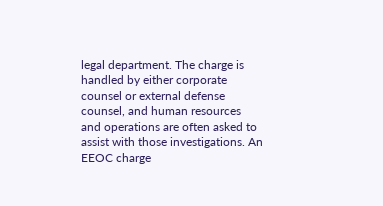legal department. The charge is handled by either corporate counsel or external defense counsel, and human resources and operations are often asked to assist with those investigations. An EEOC charge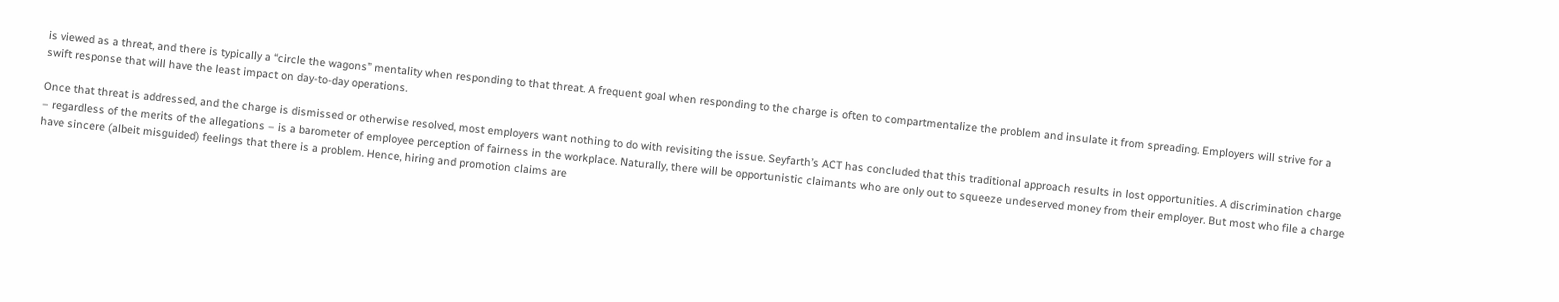is viewed as a threat, and there is typically a “circle the wagons” mentality when responding to that threat. A frequent goal when responding to the charge is often to compartmentalize the problem and insulate it from spreading. Employers will strive for a swift response that will have the least impact on day-to-day operations.

Once that threat is addressed, and the charge is dismissed or otherwise resolved, most employers want nothing to do with revisiting the issue. Seyfarth’s ACT has concluded that this traditional approach results in lost opportunities. A discrimination charge – regardless of the merits of the allegations – is a barometer of employee perception of fairness in the workplace. Naturally, there will be opportunistic claimants who are only out to squeeze undeserved money from their employer. But most who file a charge have sincere (albeit misguided) feelings that there is a problem. Hence, hiring and promotion claims are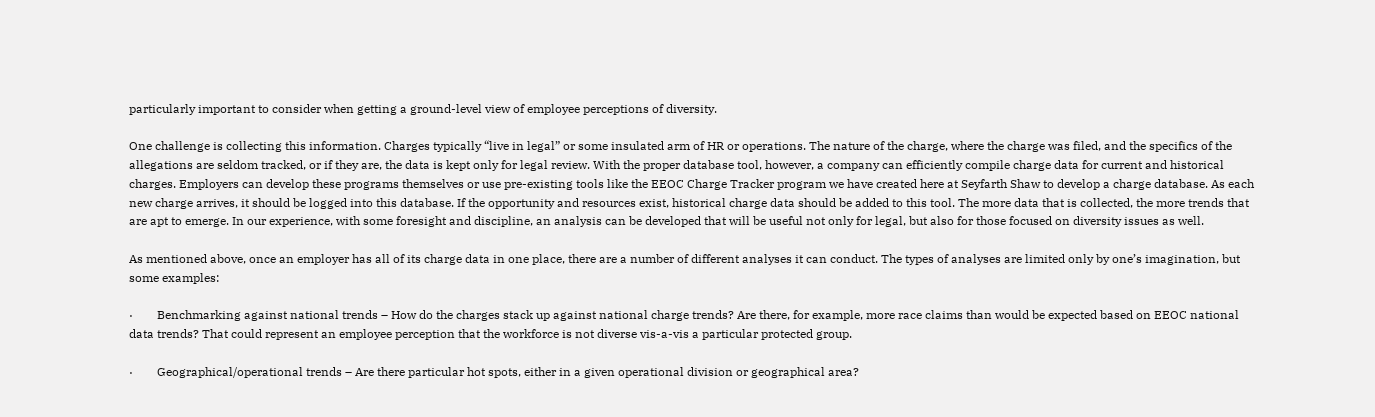particularly important to consider when getting a ground-level view of employee perceptions of diversity.

One challenge is collecting this information. Charges typically “live in legal” or some insulated arm of HR or operations. The nature of the charge, where the charge was filed, and the specifics of the allegations are seldom tracked, or if they are, the data is kept only for legal review. With the proper database tool, however, a company can efficiently compile charge data for current and historical charges. Employers can develop these programs themselves or use pre-existing tools like the EEOC Charge Tracker program we have created here at Seyfarth Shaw to develop a charge database. As each new charge arrives, it should be logged into this database. If the opportunity and resources exist, historical charge data should be added to this tool. The more data that is collected, the more trends that are apt to emerge. In our experience, with some foresight and discipline, an analysis can be developed that will be useful not only for legal, but also for those focused on diversity issues as well.

As mentioned above, once an employer has all of its charge data in one place, there are a number of different analyses it can conduct. The types of analyses are limited only by one’s imagination, but some examples:

·        Benchmarking against national trends – How do the charges stack up against national charge trends? Are there, for example, more race claims than would be expected based on EEOC national data trends? That could represent an employee perception that the workforce is not diverse vis-a-vis a particular protected group.

·        Geographical/operational trends – Are there particular hot spots, either in a given operational division or geographical area?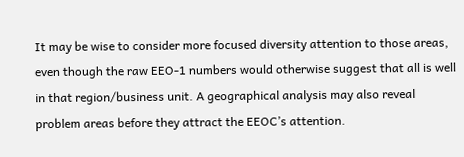It may be wise to consider more focused diversity attention to those areas, even though the raw EEO-1 numbers would otherwise suggest that all is well in that region/business unit. A geographical analysis may also reveal problem areas before they attract the EEOC’s attention.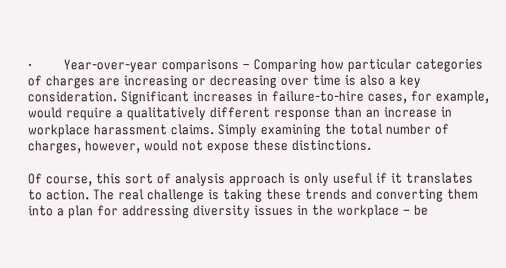·        Year-over-year comparisons – Comparing how particular categories of charges are increasing or decreasing over time is also a key consideration. Significant increases in failure-to-hire cases, for example, would require a qualitatively different response than an increase in workplace harassment claims. Simply examining the total number of charges, however, would not expose these distinctions.

Of course, this sort of analysis approach is only useful if it translates to action. The real challenge is taking these trends and converting them into a plan for addressing diversity issues in the workplace – be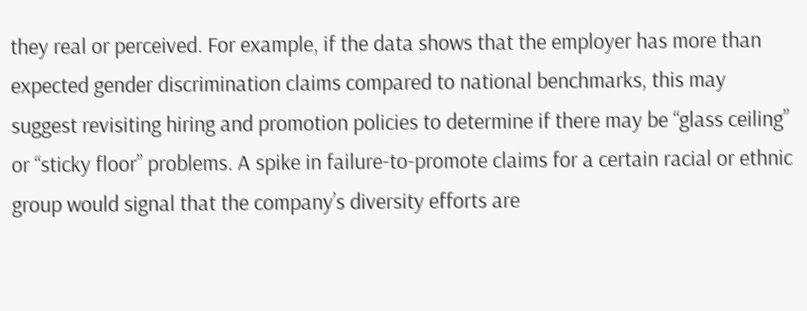they real or perceived. For example, if the data shows that the employer has more than expected gender discrimination claims compared to national benchmarks, this may suggest revisiting hiring and promotion policies to determine if there may be “glass ceiling” or “sticky floor” problems. A spike in failure-to-promote claims for a certain racial or ethnic group would signal that the company’s diversity efforts are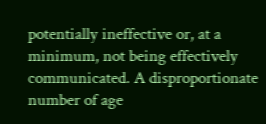potentially ineffective or, at a minimum, not being effectively communicated. A disproportionate number of age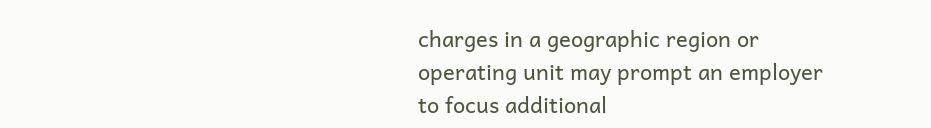charges in a geographic region or operating unit may prompt an employer to focus additional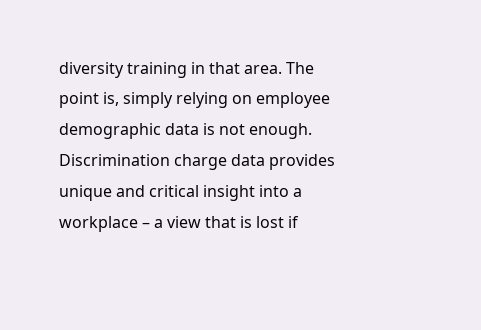diversity training in that area. The point is, simply relying on employee demographic data is not enough. Discrimination charge data provides unique and critical insight into a workplace – a view that is lost if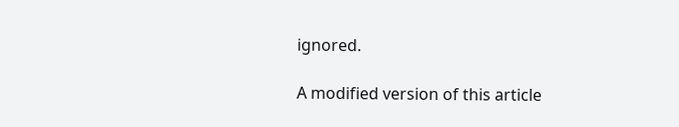ignored.

A modified version of this article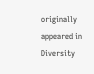originally appeared in Diversity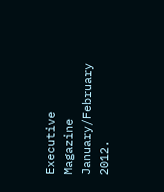Executive Magazine January/February 2012.